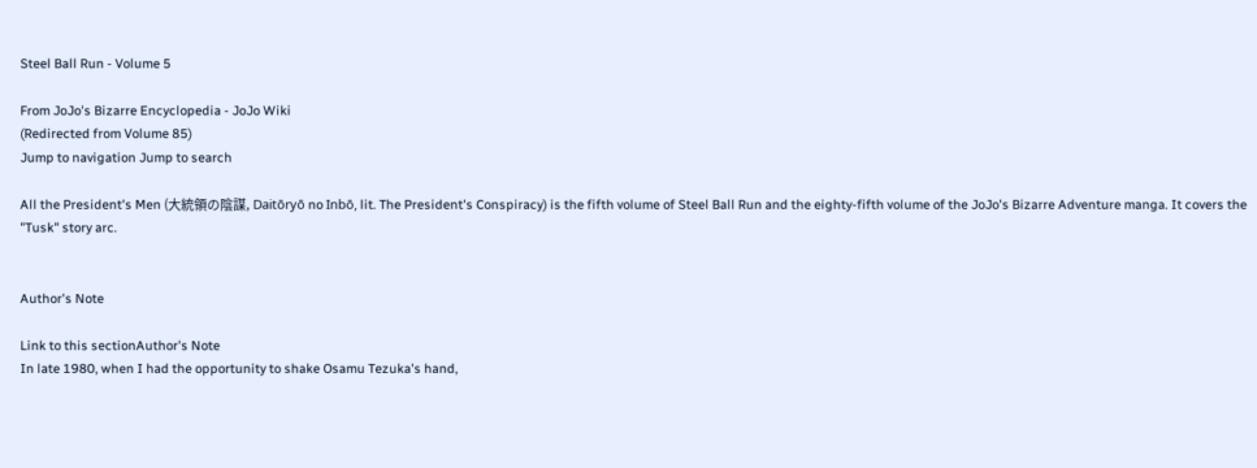Steel Ball Run - Volume 5

From JoJo's Bizarre Encyclopedia - JoJo Wiki
(Redirected from Volume 85)
Jump to navigation Jump to search

All the President's Men (大統領の陰謀, Daitōryō no Inbō, lit. The President's Conspiracy) is the fifth volume of Steel Ball Run and the eighty-fifth volume of the JoJo's Bizarre Adventure manga. It covers the "Tusk" story arc.


Author's Note

Link to this sectionAuthor's Note
In late 1980, when I had the opportunity to shake Osamu Tezuka's hand,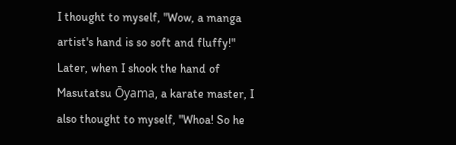I thought to myself, "Wow, a manga artist's hand is so soft and fluffy!" Later, when I shook the hand of Masutatsu Ōyama, a karate master, I also thought to myself, "Whoa! So he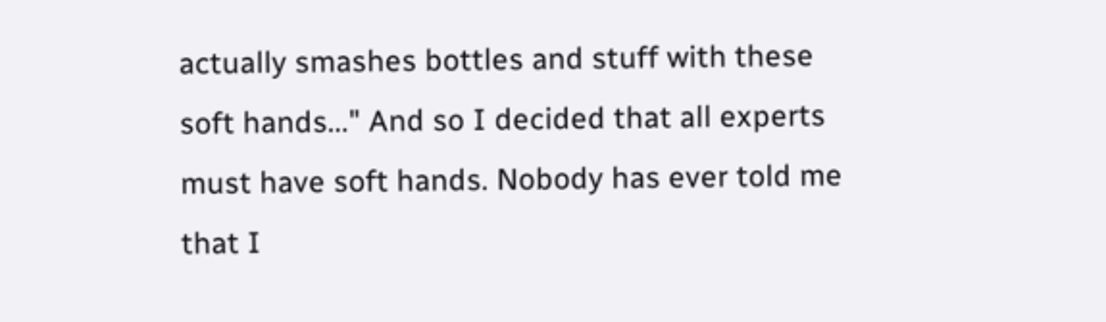actually smashes bottles and stuff with these soft hands..." And so I decided that all experts must have soft hands. Nobody has ever told me that I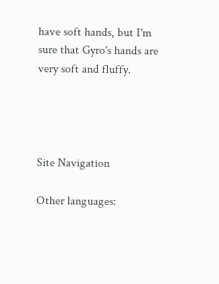have soft hands, but I'm sure that Gyro's hands are very soft and fluffy.




Site Navigation

Other languages: